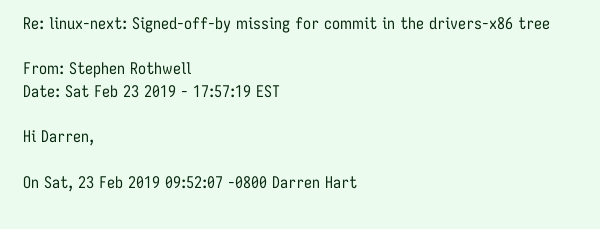Re: linux-next: Signed-off-by missing for commit in the drivers-x86 tree

From: Stephen Rothwell
Date: Sat Feb 23 2019 - 17:57:19 EST

Hi Darren,

On Sat, 23 Feb 2019 09:52:07 -0800 Darren Hart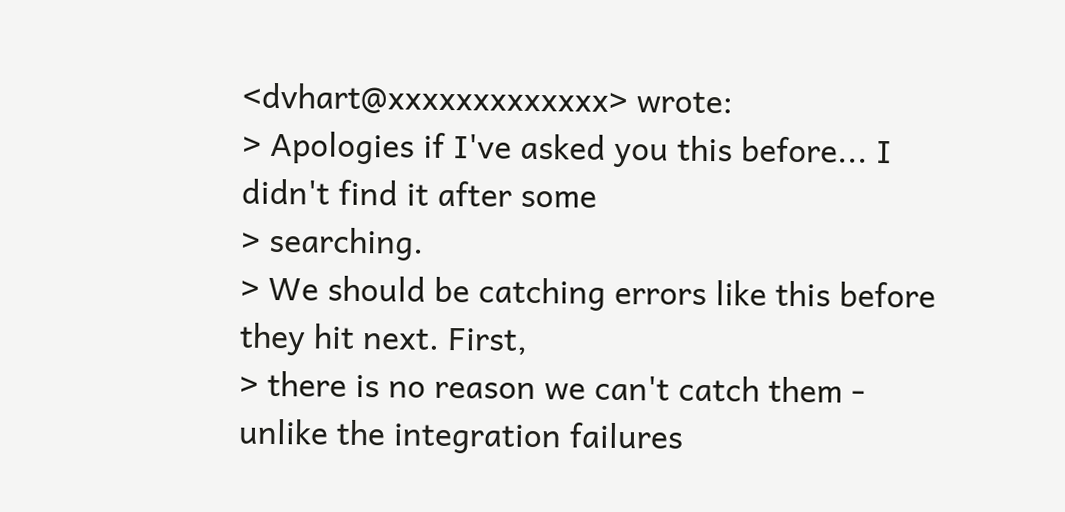<dvhart@xxxxxxxxxxxxx> wrote:
> Apologies if I've asked you this before... I didn't find it after some
> searching.
> We should be catching errors like this before they hit next. First,
> there is no reason we can't catch them - unlike the integration failures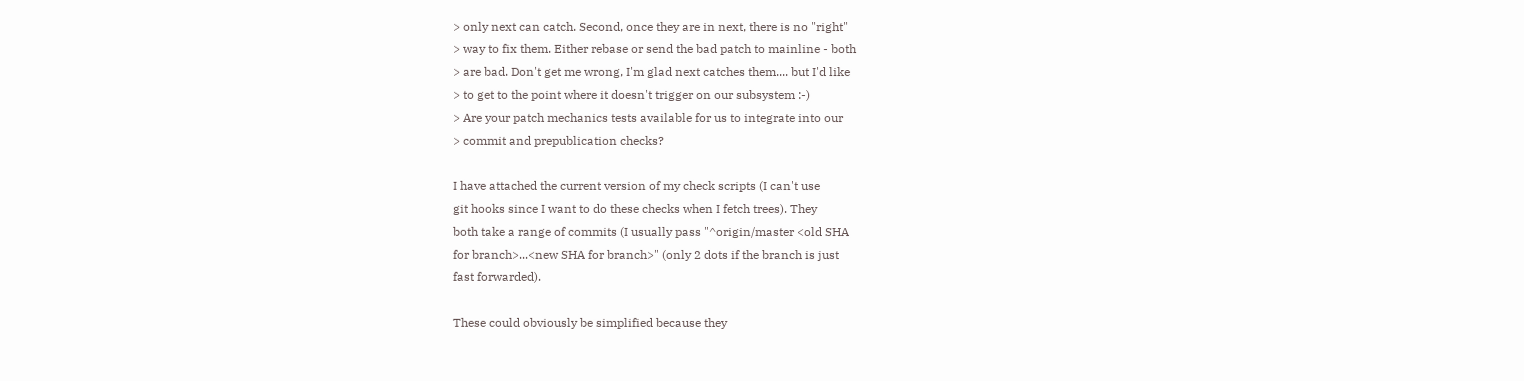> only next can catch. Second, once they are in next, there is no "right"
> way to fix them. Either rebase or send the bad patch to mainline - both
> are bad. Don't get me wrong, I'm glad next catches them.... but I'd like
> to get to the point where it doesn't trigger on our subsystem :-)
> Are your patch mechanics tests available for us to integrate into our
> commit and prepublication checks?

I have attached the current version of my check scripts (I can't use
git hooks since I want to do these checks when I fetch trees). They
both take a range of commits (I usually pass "^origin/master <old SHA
for branch>...<new SHA for branch>" (only 2 dots if the branch is just
fast forwarded).

These could obviously be simplified because they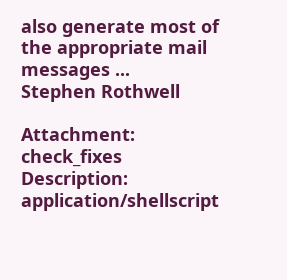also generate most of
the appropriate mail messages ...
Stephen Rothwell

Attachment: check_fixes
Description: application/shellscript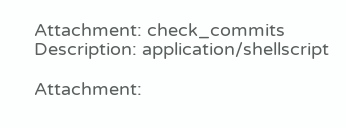Attachment: check_commits
Description: application/shellscript

Attachment: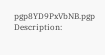pgp8YD9PxVbNB.pgp
Description: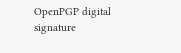OpenPGP digital signature